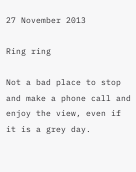27 November 2013

Ring ring

Not a bad place to stop and make a phone call and enjoy the view, even if it is a grey day.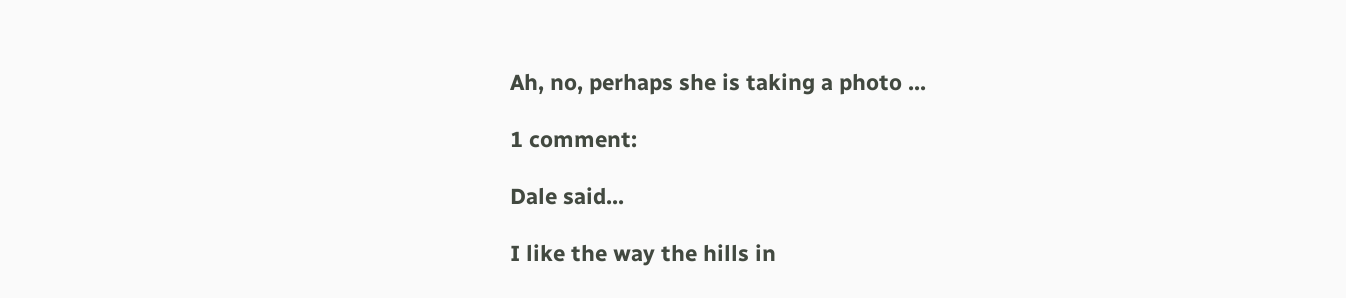Ah, no, perhaps she is taking a photo ...

1 comment:

Dale said...

I like the way the hills in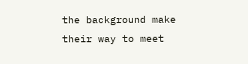the background make their way to meet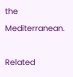the Mediterranean.

Related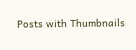Posts with Thumbnails